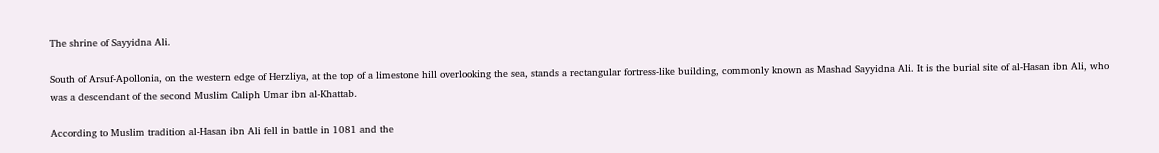The shrine of Sayyidna Ali.

South of Arsuf-Apollonia, on the western edge of Herzliya, at the top of a limestone hill overlooking the sea, stands a rectangular fortress-like building, commonly known as Mashad Sayyidna Ali. It is the burial site of al-Hasan ibn Ali, who was a descendant of the second Muslim Caliph Umar ibn al-Khattab.

According to Muslim tradition al-Hasan ibn Ali fell in battle in 1081 and the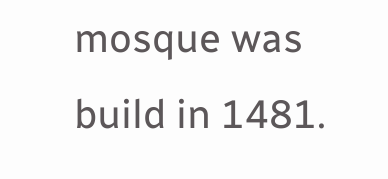mosque was build in 1481.